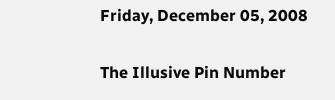Friday, December 05, 2008

The Illusive Pin Number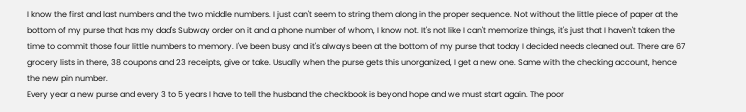I know the first and last numbers and the two middle numbers. I just can't seem to string them along in the proper sequence. Not without the little piece of paper at the bottom of my purse that has my dad's Subway order on it and a phone number of whom, I know not. It's not like I can't memorize things, it's just that I haven't taken the time to commit those four little numbers to memory. I've been busy and it's always been at the bottom of my purse that today I decided needs cleaned out. There are 67 grocery lists in there, 38 coupons and 23 receipts, give or take. Usually when the purse gets this unorganized, I get a new one. Same with the checking account, hence the new pin number.
Every year a new purse and every 3 to 5 years I have to tell the husband the checkbook is beyond hope and we must start again. The poor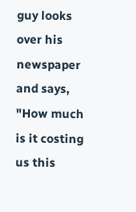guy looks over his newspaper and says, "How much is it costing us this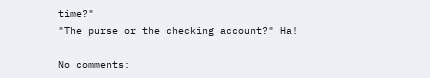time?"
"The purse or the checking account?" Ha!

No comments: